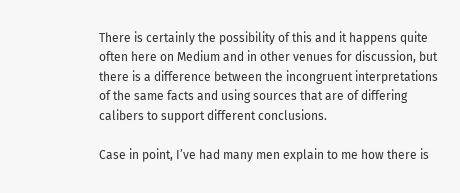There is certainly the possibility of this and it happens quite often here on Medium and in other venues for discussion, but there is a difference between the incongruent interpretations of the same facts and using sources that are of differing calibers to support different conclusions.

Case in point, I’ve had many men explain to me how there is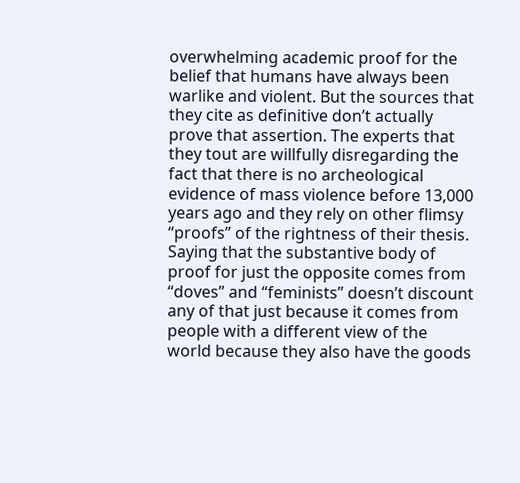overwhelming academic proof for the belief that humans have always been warlike and violent. But the sources that they cite as definitive don’t actually prove that assertion. The experts that they tout are willfully disregarding the fact that there is no archeological evidence of mass violence before 13,000 years ago and they rely on other flimsy “proofs” of the rightness of their thesis. Saying that the substantive body of proof for just the opposite comes from “doves” and “feminists” doesn’t discount any of that just because it comes from people with a different view of the world because they also have the goods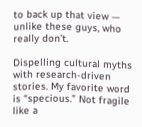to back up that view — unlike these guys, who really don’t.

Dispelling cultural myths with research-driven stories. My favorite word is “specious.” Not fragile like a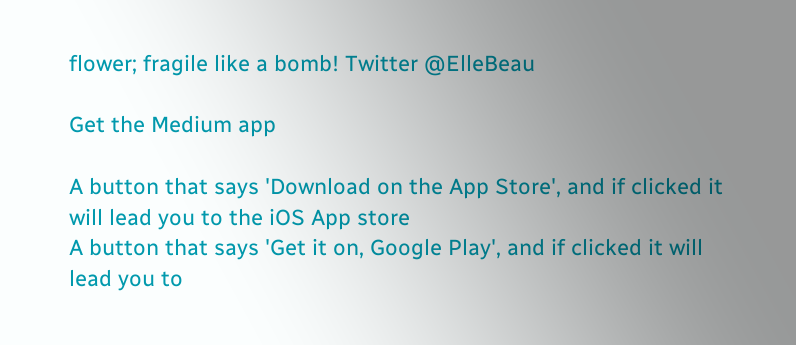flower; fragile like a bomb! Twitter @ElleBeau

Get the Medium app

A button that says 'Download on the App Store', and if clicked it will lead you to the iOS App store
A button that says 'Get it on, Google Play', and if clicked it will lead you to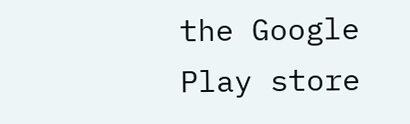the Google Play store